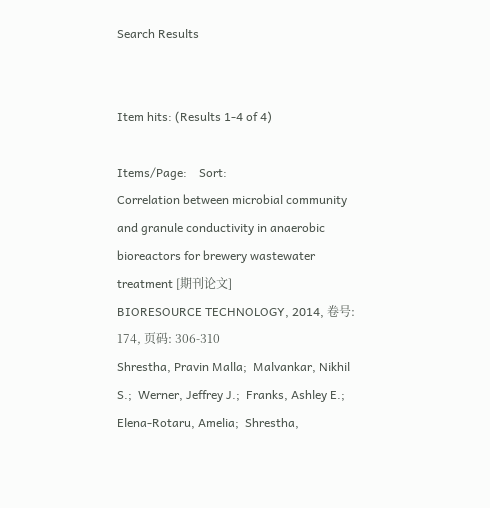Search Results


Item hits: (Results 1-4 of 4)

Items/Page:    Sort:
Correlation between microbial community and granule conductivity in anaerobic bioreactors for brewery wastewater treatment [期刊论文]
BIORESOURCE TECHNOLOGY, 2014, 卷号: 174, 页码: 306-310
Shrestha, Pravin Malla;  Malvankar, Nikhil S.;  Werner, Jeffrey J.;  Franks, Ashley E.;  Elena-Rotaru, Amelia;  Shrestha,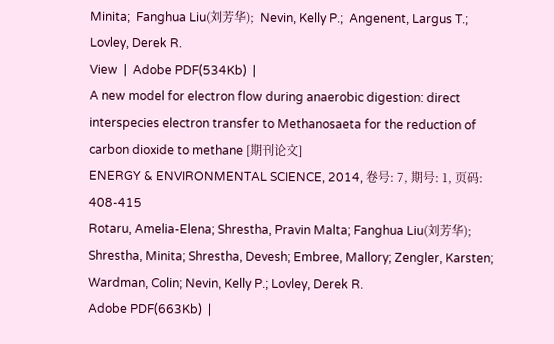Minita;  Fanghua Liu(刘芳华);  Nevin, Kelly P.;  Angenent, Largus T.;  Lovley, Derek R.
View  |  Adobe PDF(534Kb)  |
A new model for electron flow during anaerobic digestion: direct interspecies electron transfer to Methanosaeta for the reduction of carbon dioxide to methane [期刊论文]
ENERGY & ENVIRONMENTAL SCIENCE, 2014, 卷号: 7, 期号: 1, 页码: 408-415
Rotaru, Amelia-Elena; Shrestha, Pravin Malta; Fanghua Liu(刘芳华); Shrestha, Minita; Shrestha, Devesh; Embree, Mallory; Zengler, Karsten; Wardman, Colin; Nevin, Kelly P.; Lovley, Derek R.
Adobe PDF(663Kb)  |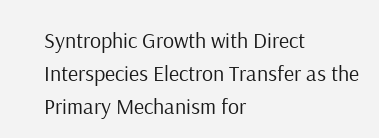Syntrophic Growth with Direct Interspecies Electron Transfer as the Primary Mechanism for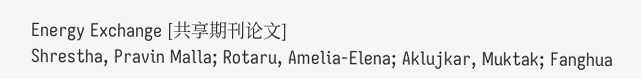Energy Exchange [共享期刊论文]
Shrestha, Pravin Malla; Rotaru, Amelia-Elena; Aklujkar, Muktak; Fanghua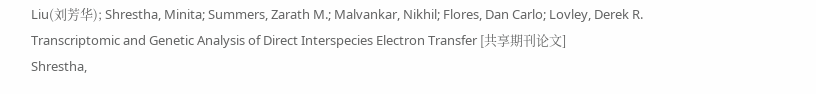Liu(刘芳华); Shrestha, Minita; Summers, Zarath M.; Malvankar, Nikhil; Flores, Dan Carlo; Lovley, Derek R.
Transcriptomic and Genetic Analysis of Direct Interspecies Electron Transfer [共享期刊论文]
Shrestha,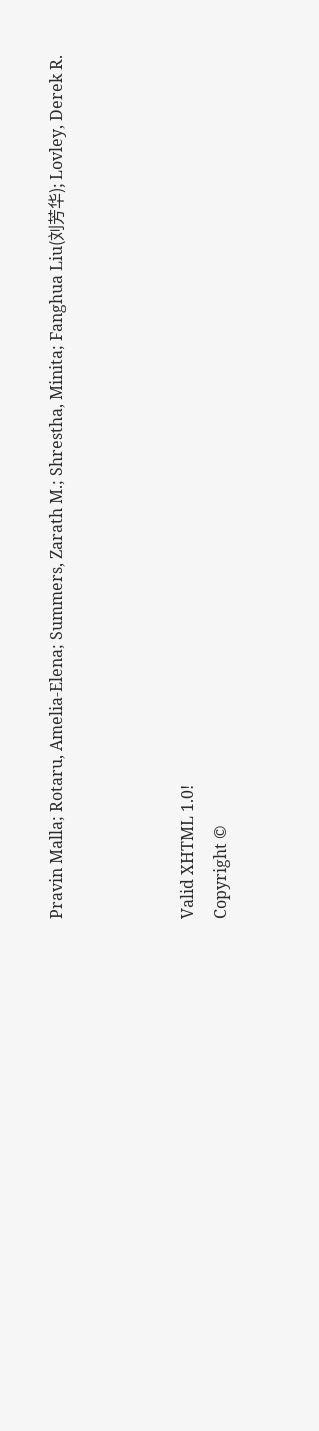Pravin Malla; Rotaru, Amelia-Elena; Summers, Zarath M.; Shrestha, Minita; Fanghua Liu(刘芳华); Lovley, Derek R.



Valid XHTML 1.0!
Copyright ©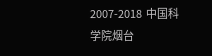2007-2018  中国科学院烟台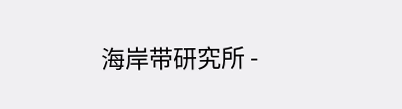海岸带研究所 -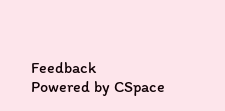Feedback
Powered by CSpace